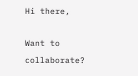Hi there,

Want to collaborate?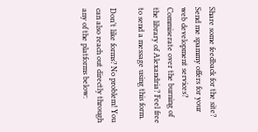Share some feedback for the site? Send me spammy offers for your web development services? Commiserate over the burning of the library of Alexandria? Feel free to send a message using this form.

Don’t like forms? No problem! You can also reach out directly through any of the platforms below: